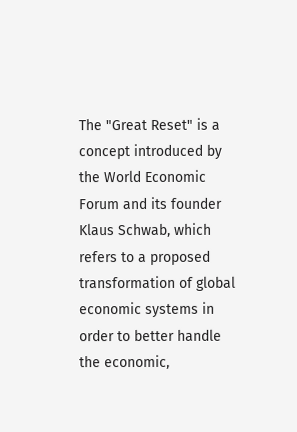The "Great Reset" is a concept introduced by the World Economic Forum and its founder Klaus Schwab, which refers to a proposed transformation of global economic systems in order to better handle the economic,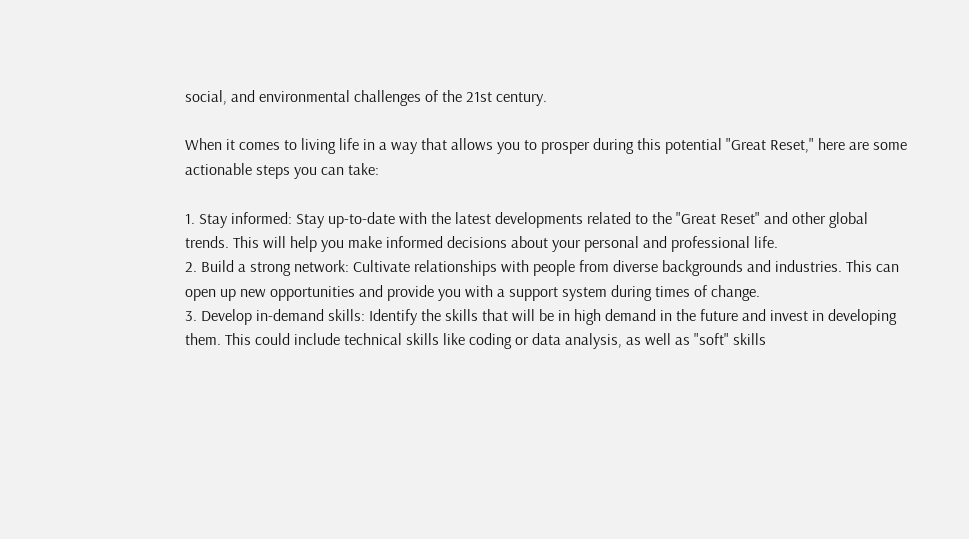social, and environmental challenges of the 21st century.

When it comes to living life in a way that allows you to prosper during this potential "Great Reset," here are some actionable steps you can take:

1. Stay informed: Stay up-to-date with the latest developments related to the "Great Reset" and other global trends. This will help you make informed decisions about your personal and professional life.
2. Build a strong network: Cultivate relationships with people from diverse backgrounds and industries. This can open up new opportunities and provide you with a support system during times of change.
3. Develop in-demand skills: Identify the skills that will be in high demand in the future and invest in developing them. This could include technical skills like coding or data analysis, as well as "soft" skills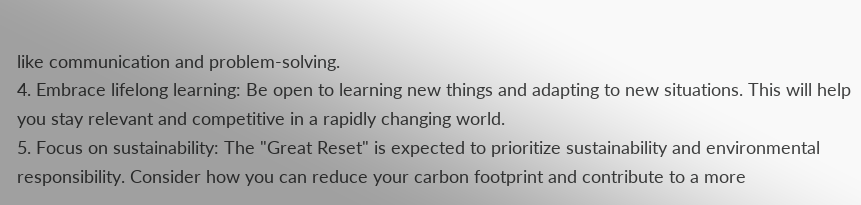like communication and problem-solving.
4. Embrace lifelong learning: Be open to learning new things and adapting to new situations. This will help you stay relevant and competitive in a rapidly changing world.
5. Focus on sustainability: The "Great Reset" is expected to prioritize sustainability and environmental responsibility. Consider how you can reduce your carbon footprint and contribute to a more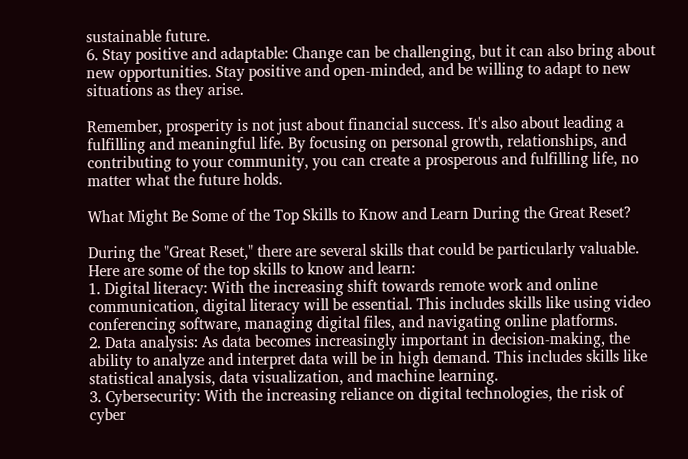sustainable future.
6. Stay positive and adaptable: Change can be challenging, but it can also bring about new opportunities. Stay positive and open-minded, and be willing to adapt to new situations as they arise.

Remember, prosperity is not just about financial success. It's also about leading a fulfilling and meaningful life. By focusing on personal growth, relationships, and contributing to your community, you can create a prosperous and fulfilling life, no matter what the future holds.

What Might Be Some of the Top Skills to Know and Learn During the Great Reset?

During the "Great Reset," there are several skills that could be particularly valuable. Here are some of the top skills to know and learn:
1. Digital literacy: With the increasing shift towards remote work and online communication, digital literacy will be essential. This includes skills like using video conferencing software, managing digital files, and navigating online platforms.
2. Data analysis: As data becomes increasingly important in decision-making, the ability to analyze and interpret data will be in high demand. This includes skills like statistical analysis, data visualization, and machine learning.
3. Cybersecurity: With the increasing reliance on digital technologies, the risk of cyber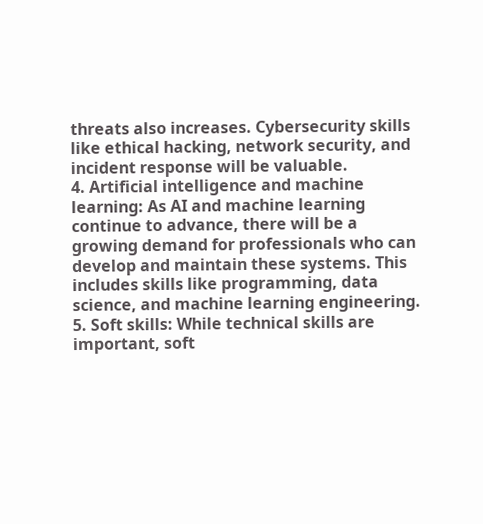threats also increases. Cybersecurity skills like ethical hacking, network security, and incident response will be valuable.
4. Artificial intelligence and machine learning: As AI and machine learning continue to advance, there will be a growing demand for professionals who can develop and maintain these systems. This includes skills like programming, data science, and machine learning engineering.
5. Soft skills: While technical skills are important, soft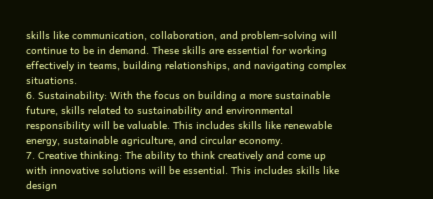skills like communication, collaboration, and problem-solving will continue to be in demand. These skills are essential for working effectively in teams, building relationships, and navigating complex situations.
6. Sustainability: With the focus on building a more sustainable future, skills related to sustainability and environmental responsibility will be valuable. This includes skills like renewable energy, sustainable agriculture, and circular economy.
7. Creative thinking: The ability to think creatively and come up with innovative solutions will be essential. This includes skills like design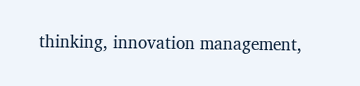thinking, innovation management,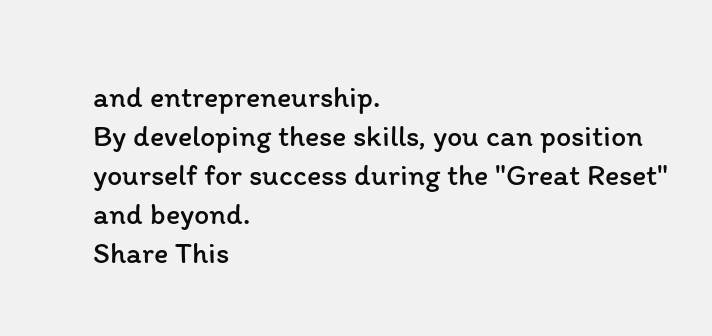and entrepreneurship.
By developing these skills, you can position yourself for success during the "Great Reset" and beyond.
Share This